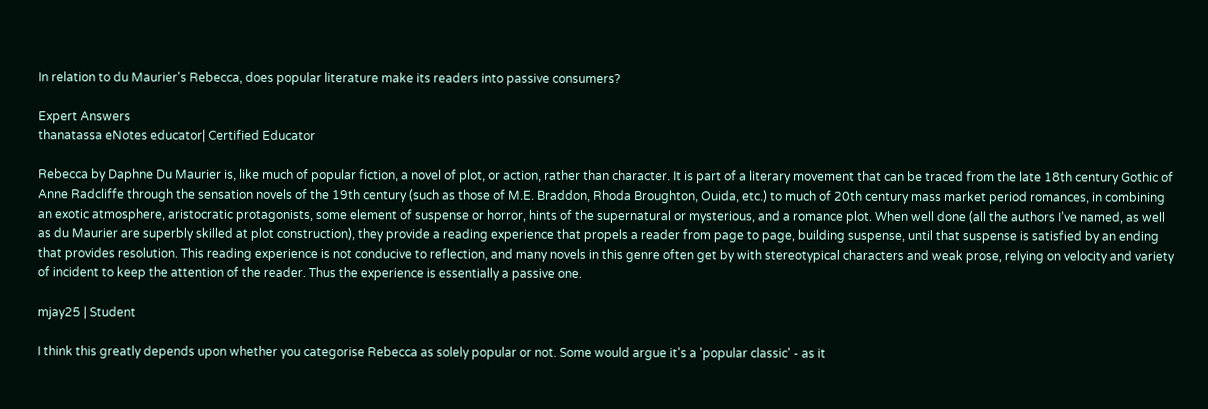In relation to du Maurier's Rebecca, does popular literature make its readers into passive consumers?

Expert Answers
thanatassa eNotes educator| Certified Educator

Rebecca by Daphne Du Maurier is, like much of popular fiction, a novel of plot, or action, rather than character. It is part of a literary movement that can be traced from the late 18th century Gothic of Anne Radcliffe through the sensation novels of the 19th century (such as those of M.E. Braddon, Rhoda Broughton, Ouida, etc.) to much of 20th century mass market period romances, in combining an exotic atmosphere, aristocratic protagonists, some element of suspense or horror, hints of the supernatural or mysterious, and a romance plot. When well done (all the authors I’ve named, as well as du Maurier are superbly skilled at plot construction), they provide a reading experience that propels a reader from page to page, building suspense, until that suspense is satisfied by an ending that provides resolution. This reading experience is not conducive to reflection, and many novels in this genre often get by with stereotypical characters and weak prose, relying on velocity and variety of incident to keep the attention of the reader. Thus the experience is essentially a passive one.

mjay25 | Student

I think this greatly depends upon whether you categorise Rebecca as solely popular or not. Some would argue it's a 'popular classic' - as it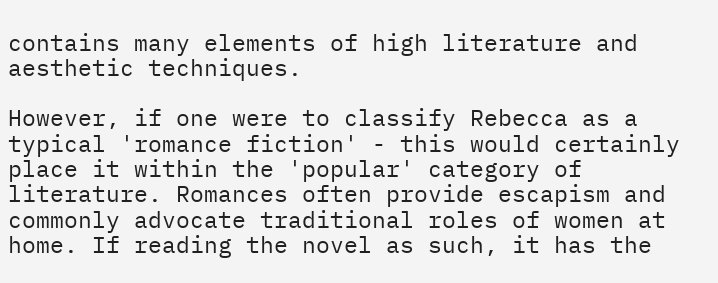contains many elements of high literature and aesthetic techniques.

However, if one were to classify Rebecca as a typical 'romance fiction' - this would certainly place it within the 'popular' category of literature. Romances often provide escapism and commonly advocate traditional roles of women at home. If reading the novel as such, it has the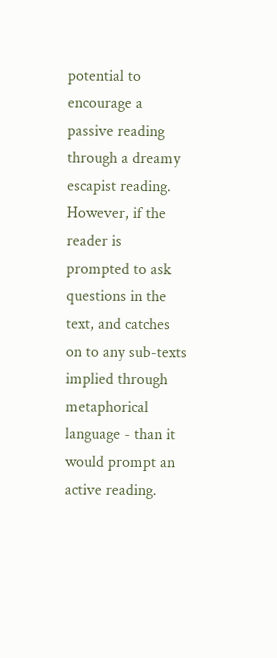potential to encourage a passive reading through a dreamy escapist reading. However, if the reader is prompted to ask questions in the text, and catches on to any sub-texts implied through metaphorical language - than it would prompt an active reading.